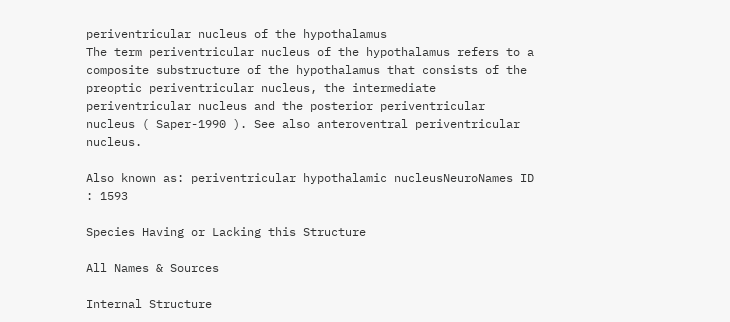periventricular nucleus of the hypothalamus
The term periventricular nucleus of the hypothalamus refers to a composite substructure of the hypothalamus that consists of the preoptic periventricular nucleus, the intermediate periventricular nucleus and the posterior periventricular nucleus ( Saper-1990 ). See also anteroventral periventricular nucleus.

Also known as: periventricular hypothalamic nucleusNeuroNames ID : 1593

Species Having or Lacking this Structure

All Names & Sources

Internal Structure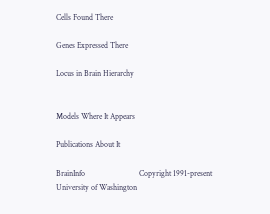Cells Found There

Genes Expressed There

Locus in Brain Hierarchy


Models Where It Appears

Publications About It

BrainInfo                           Copyright 1991-present                          University of Washington